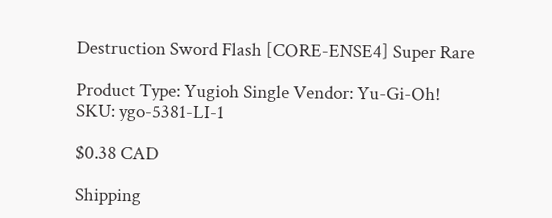Destruction Sword Flash [CORE-ENSE4] Super Rare

Product Type: Yugioh Single Vendor: Yu-Gi-Oh!
SKU: ygo-5381-LI-1

$0.38 CAD

Shipping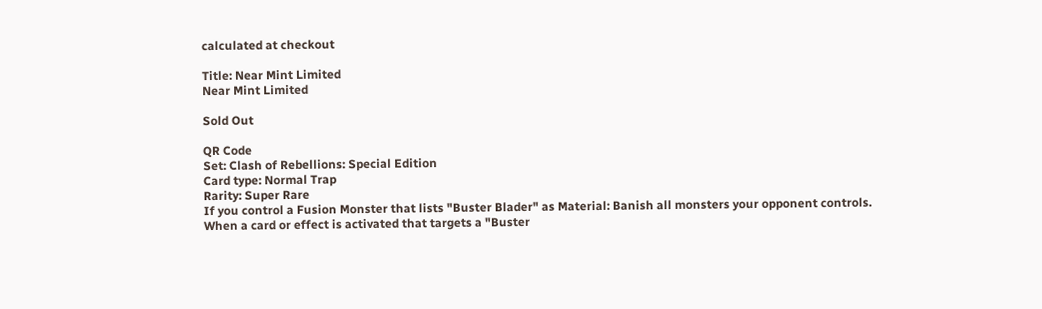calculated at checkout

Title: Near Mint Limited
Near Mint Limited

Sold Out

QR Code
Set: Clash of Rebellions: Special Edition
Card type: Normal Trap
Rarity: Super Rare
If you control a Fusion Monster that lists "Buster Blader" as Material: Banish all monsters your opponent controls. When a card or effect is activated that targets a "Buster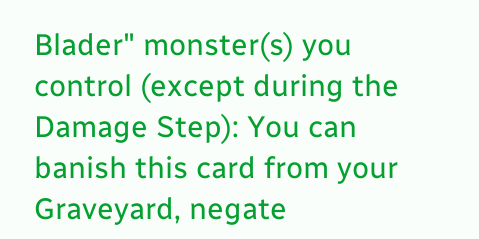Blader" monster(s) you control (except during the Damage Step): You can banish this card from your Graveyard, negate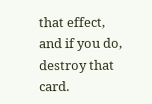that effect, and if you do, destroy that card.